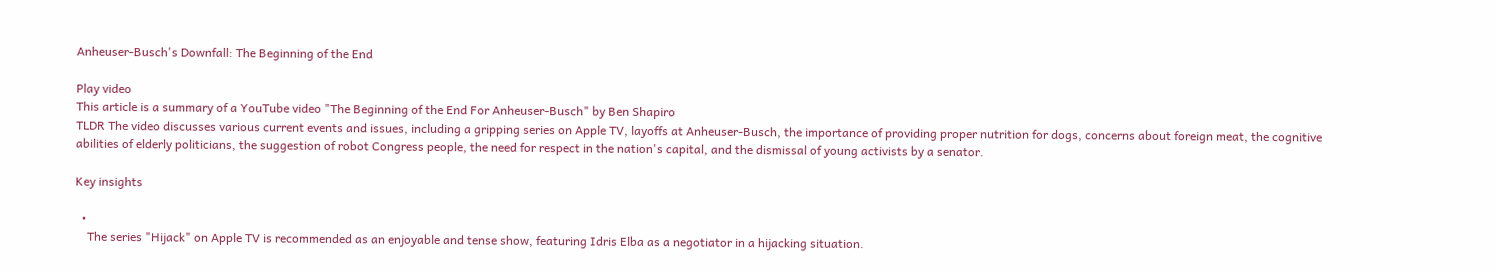Anheuser-Busch's Downfall: The Beginning of the End

Play video
This article is a summary of a YouTube video "The Beginning of the End For Anheuser-Busch" by Ben Shapiro
TLDR The video discusses various current events and issues, including a gripping series on Apple TV, layoffs at Anheuser-Busch, the importance of providing proper nutrition for dogs, concerns about foreign meat, the cognitive abilities of elderly politicians, the suggestion of robot Congress people, the need for respect in the nation's capital, and the dismissal of young activists by a senator.

Key insights

  •
    The series "Hijack" on Apple TV is recommended as an enjoyable and tense show, featuring Idris Elba as a negotiator in a hijacking situation.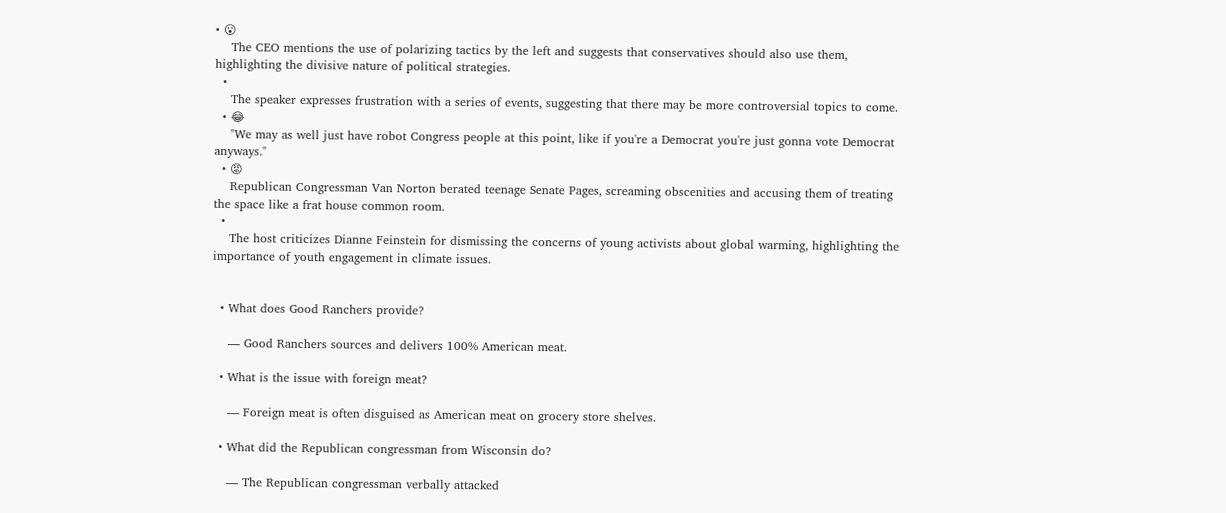• 😮
    The CEO mentions the use of polarizing tactics by the left and suggests that conservatives should also use them, highlighting the divisive nature of political strategies.
  •
    The speaker expresses frustration with a series of events, suggesting that there may be more controversial topics to come.
  • 😂
    "We may as well just have robot Congress people at this point, like if you're a Democrat you're just gonna vote Democrat anyways."
  • 😡
    Republican Congressman Van Norton berated teenage Senate Pages, screaming obscenities and accusing them of treating the space like a frat house common room.
  •
    The host criticizes Dianne Feinstein for dismissing the concerns of young activists about global warming, highlighting the importance of youth engagement in climate issues.


  • What does Good Ranchers provide?

    — Good Ranchers sources and delivers 100% American meat.

  • What is the issue with foreign meat?

    — Foreign meat is often disguised as American meat on grocery store shelves.

  • What did the Republican congressman from Wisconsin do?

    — The Republican congressman verbally attacked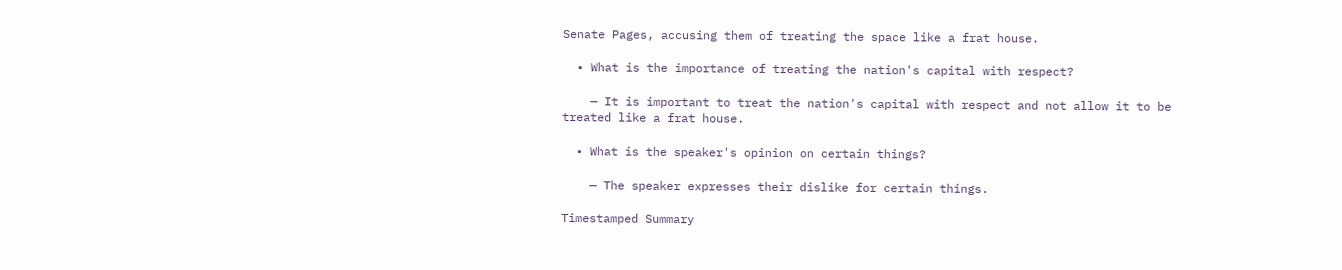Senate Pages, accusing them of treating the space like a frat house.

  • What is the importance of treating the nation's capital with respect?

    — It is important to treat the nation's capital with respect and not allow it to be treated like a frat house.

  • What is the speaker's opinion on certain things?

    — The speaker expresses their dislike for certain things.

Timestamped Summary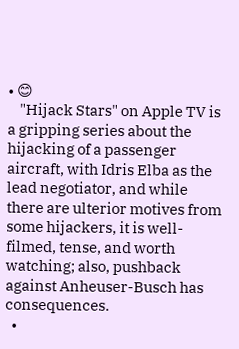• 😊
    "Hijack Stars" on Apple TV is a gripping series about the hijacking of a passenger aircraft, with Idris Elba as the lead negotiator, and while there are ulterior motives from some hijackers, it is well-filmed, tense, and worth watching; also, pushback against Anheuser-Busch has consequences.
  •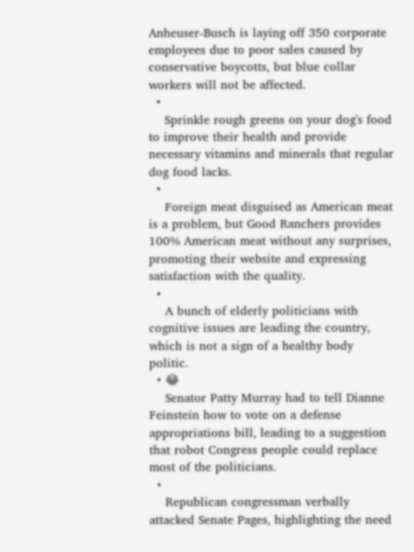Anheuser-Busch is laying off 350 corporate employees due to poor sales caused by conservative boycotts, but blue collar workers will not be affected.
  •
    Sprinkle rough greens on your dog's food to improve their health and provide necessary vitamins and minerals that regular dog food lacks.
  •
    Foreign meat disguised as American meat is a problem, but Good Ranchers provides 100% American meat without any surprises, promoting their website and expressing satisfaction with the quality.
  •
    A bunch of elderly politicians with cognitive issues are leading the country, which is not a sign of a healthy body politic.
  • 😂
    Senator Patty Murray had to tell Dianne Feinstein how to vote on a defense appropriations bill, leading to a suggestion that robot Congress people could replace most of the politicians.
  •
    Republican congressman verbally attacked Senate Pages, highlighting the need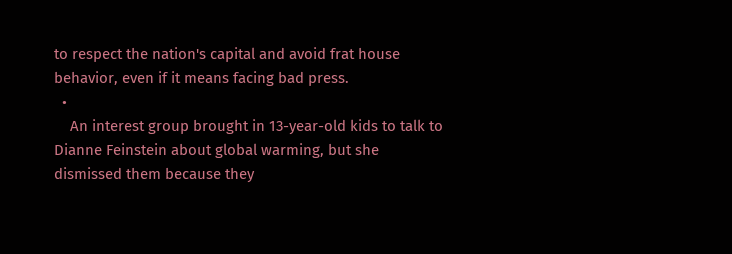to respect the nation's capital and avoid frat house behavior, even if it means facing bad press.
  •
    An interest group brought in 13-year-old kids to talk to Dianne Feinstein about global warming, but she dismissed them because they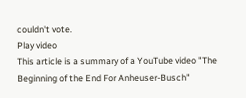couldn't vote.
Play video
This article is a summary of a YouTube video "The Beginning of the End For Anheuser-Busch"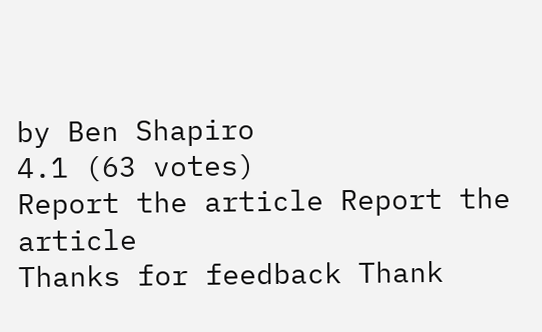by Ben Shapiro
4.1 (63 votes)
Report the article Report the article
Thanks for feedback Thank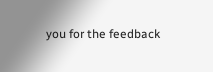you for the feedback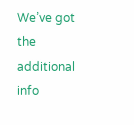We’ve got the additional info